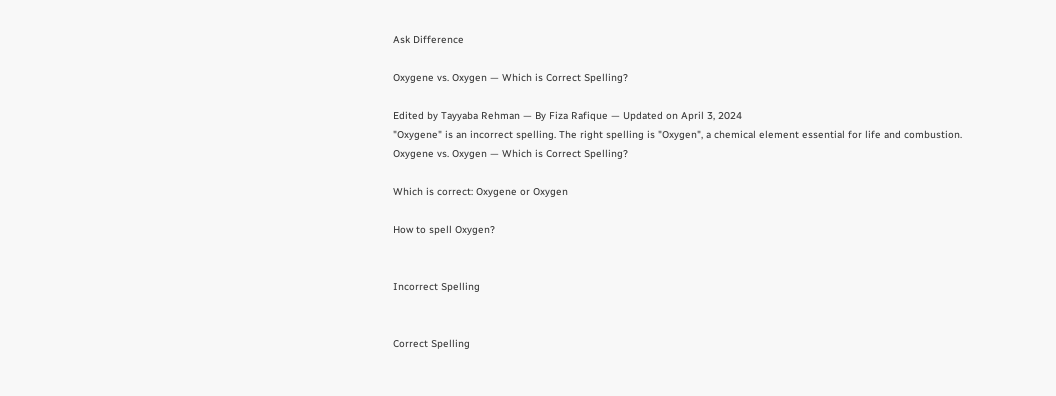Ask Difference

Oxygene vs. Oxygen — Which is Correct Spelling?

Edited by Tayyaba Rehman — By Fiza Rafique — Updated on April 3, 2024
"Oxygene" is an incorrect spelling. The right spelling is "Oxygen", a chemical element essential for life and combustion.
Oxygene vs. Oxygen — Which is Correct Spelling?

Which is correct: Oxygene or Oxygen

How to spell Oxygen?


Incorrect Spelling


Correct Spelling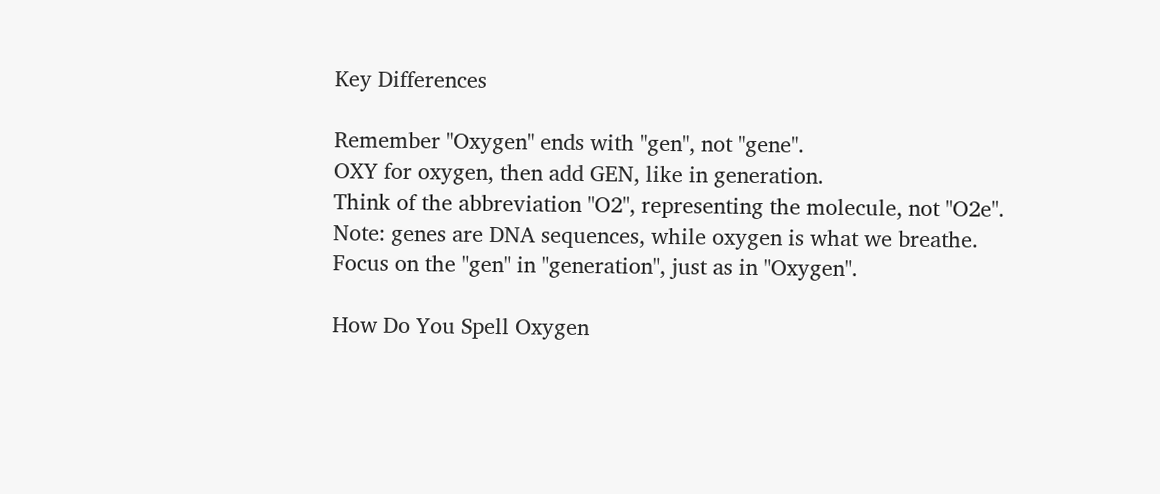Key Differences

Remember "Oxygen" ends with "gen", not "gene".
OXY for oxygen, then add GEN, like in generation.
Think of the abbreviation "O2", representing the molecule, not "O2e".
Note: genes are DNA sequences, while oxygen is what we breathe.
Focus on the "gen" in "generation", just as in "Oxygen".

How Do You Spell Oxygen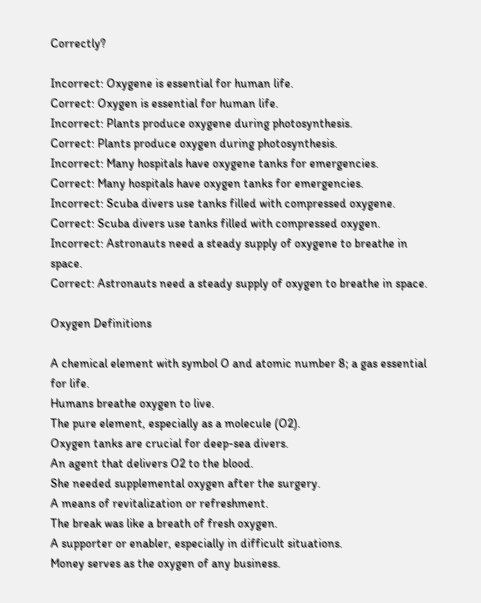Correctly?

Incorrect: Oxygene is essential for human life.
Correct: Oxygen is essential for human life.
Incorrect: Plants produce oxygene during photosynthesis.
Correct: Plants produce oxygen during photosynthesis.
Incorrect: Many hospitals have oxygene tanks for emergencies.
Correct: Many hospitals have oxygen tanks for emergencies.
Incorrect: Scuba divers use tanks filled with compressed oxygene.
Correct: Scuba divers use tanks filled with compressed oxygen.
Incorrect: Astronauts need a steady supply of oxygene to breathe in space.
Correct: Astronauts need a steady supply of oxygen to breathe in space.

Oxygen Definitions

A chemical element with symbol O and atomic number 8; a gas essential for life.
Humans breathe oxygen to live.
The pure element, especially as a molecule (O2).
Oxygen tanks are crucial for deep-sea divers.
An agent that delivers O2 to the blood.
She needed supplemental oxygen after the surgery.
A means of revitalization or refreshment.
The break was like a breath of fresh oxygen.
A supporter or enabler, especially in difficult situations.
Money serves as the oxygen of any business.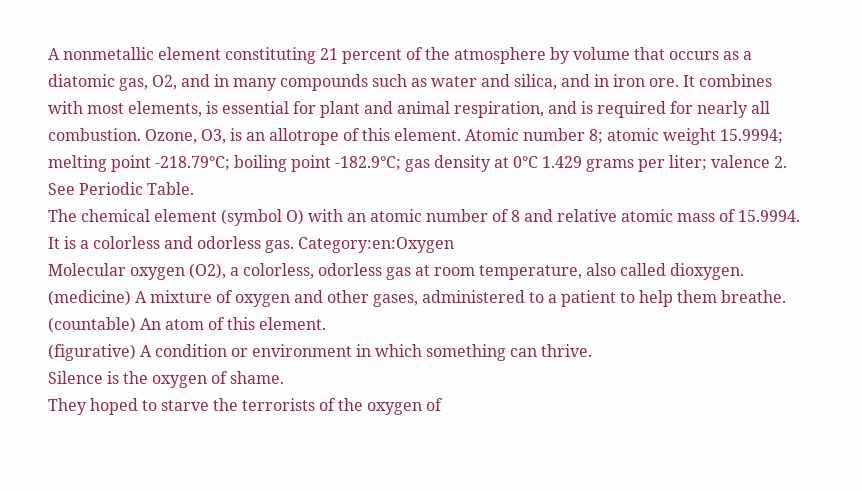A nonmetallic element constituting 21 percent of the atmosphere by volume that occurs as a diatomic gas, O2, and in many compounds such as water and silica, and in iron ore. It combines with most elements, is essential for plant and animal respiration, and is required for nearly all combustion. Ozone, O3, is an allotrope of this element. Atomic number 8; atomic weight 15.9994; melting point -218.79°C; boiling point -182.9°C; gas density at 0°C 1.429 grams per liter; valence 2. See Periodic Table.
The chemical element (symbol O) with an atomic number of 8 and relative atomic mass of 15.9994. It is a colorless and odorless gas. Category:en:Oxygen
Molecular oxygen (O2), a colorless, odorless gas at room temperature, also called dioxygen.
(medicine) A mixture of oxygen and other gases, administered to a patient to help them breathe.
(countable) An atom of this element.
(figurative) A condition or environment in which something can thrive.
Silence is the oxygen of shame.
They hoped to starve the terrorists of the oxygen of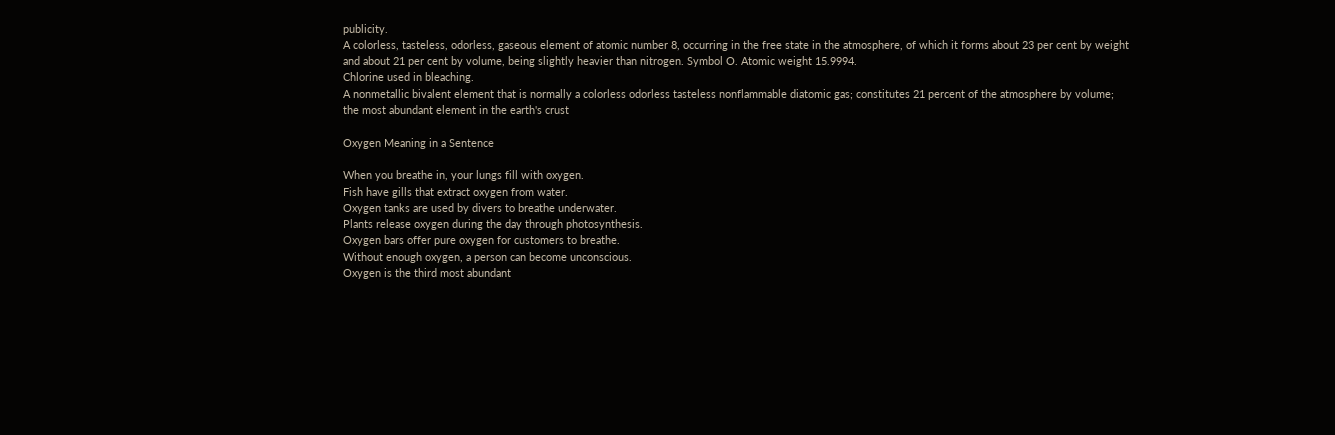publicity.
A colorless, tasteless, odorless, gaseous element of atomic number 8, occurring in the free state in the atmosphere, of which it forms about 23 per cent by weight and about 21 per cent by volume, being slightly heavier than nitrogen. Symbol O. Atomic weight 15.9994.
Chlorine used in bleaching.
A nonmetallic bivalent element that is normally a colorless odorless tasteless nonflammable diatomic gas; constitutes 21 percent of the atmosphere by volume; the most abundant element in the earth's crust

Oxygen Meaning in a Sentence

When you breathe in, your lungs fill with oxygen.
Fish have gills that extract oxygen from water.
Oxygen tanks are used by divers to breathe underwater.
Plants release oxygen during the day through photosynthesis.
Oxygen bars offer pure oxygen for customers to breathe.
Without enough oxygen, a person can become unconscious.
Oxygen is the third most abundant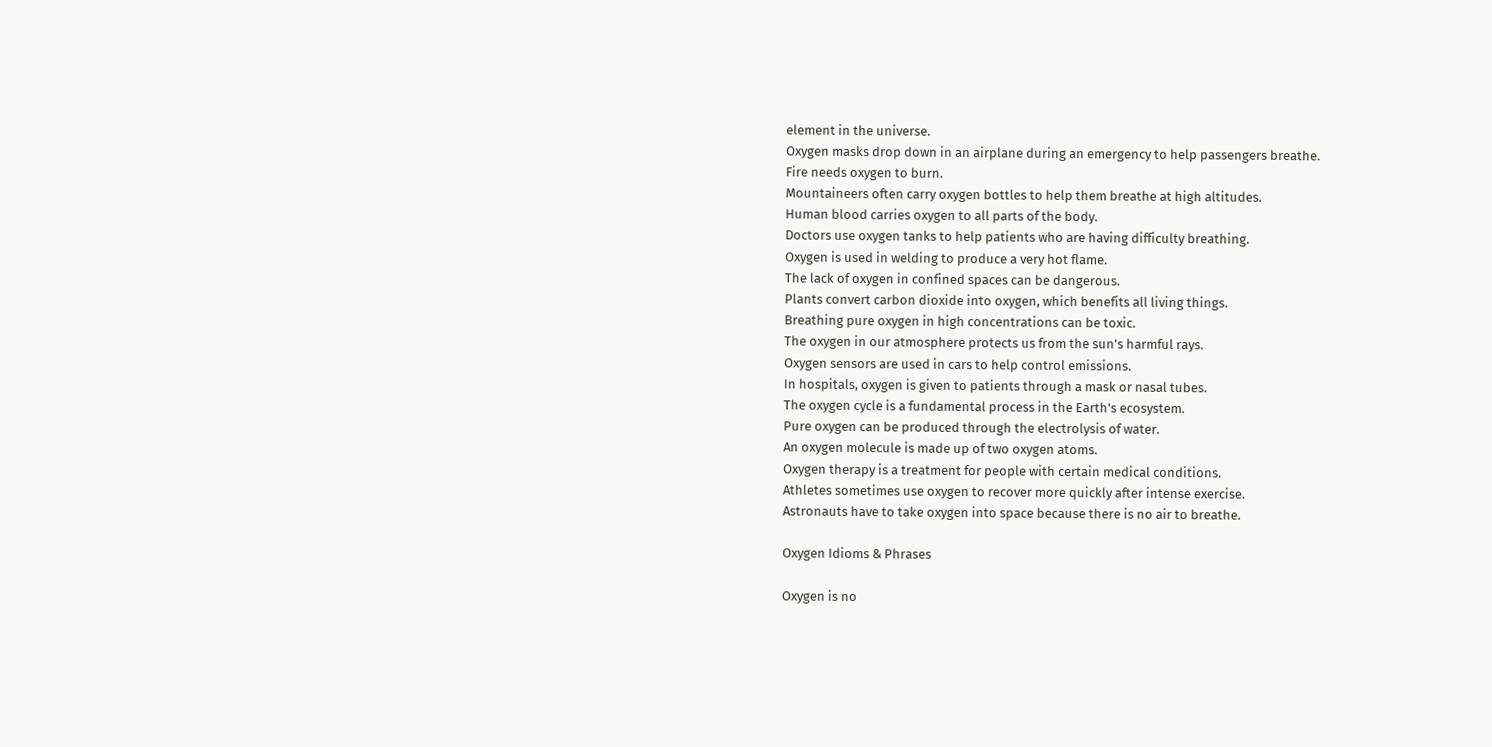element in the universe.
Oxygen masks drop down in an airplane during an emergency to help passengers breathe.
Fire needs oxygen to burn.
Mountaineers often carry oxygen bottles to help them breathe at high altitudes.
Human blood carries oxygen to all parts of the body.
Doctors use oxygen tanks to help patients who are having difficulty breathing.
Oxygen is used in welding to produce a very hot flame.
The lack of oxygen in confined spaces can be dangerous.
Plants convert carbon dioxide into oxygen, which benefits all living things.
Breathing pure oxygen in high concentrations can be toxic.
The oxygen in our atmosphere protects us from the sun's harmful rays.
Oxygen sensors are used in cars to help control emissions.
In hospitals, oxygen is given to patients through a mask or nasal tubes.
The oxygen cycle is a fundamental process in the Earth's ecosystem.
Pure oxygen can be produced through the electrolysis of water.
An oxygen molecule is made up of two oxygen atoms.
Oxygen therapy is a treatment for people with certain medical conditions.
Athletes sometimes use oxygen to recover more quickly after intense exercise.
Astronauts have to take oxygen into space because there is no air to breathe.

Oxygen Idioms & Phrases

Oxygen is no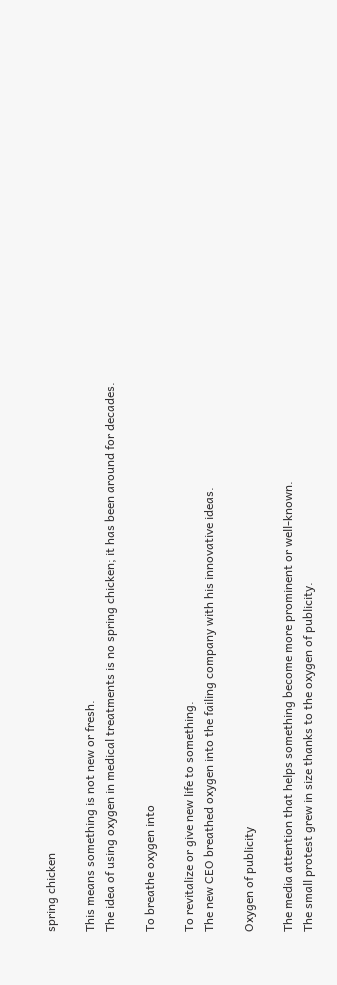spring chicken

This means something is not new or fresh.
The idea of using oxygen in medical treatments is no spring chicken; it has been around for decades.

To breathe oxygen into

To revitalize or give new life to something.
The new CEO breathed oxygen into the failing company with his innovative ideas.

Oxygen of publicity

The media attention that helps something become more prominent or well-known.
The small protest grew in size thanks to the oxygen of publicity.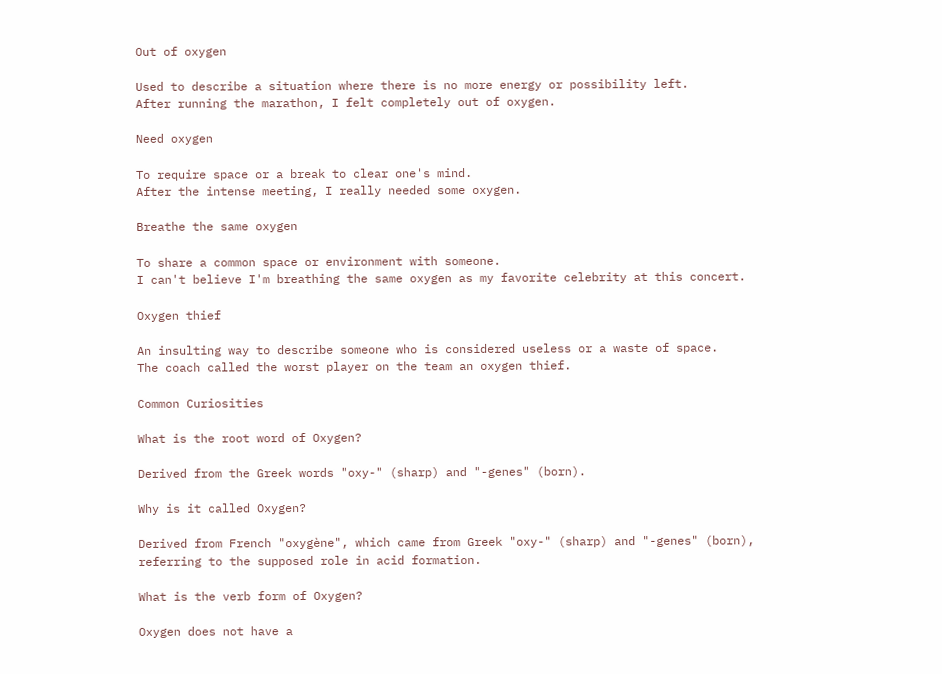Out of oxygen

Used to describe a situation where there is no more energy or possibility left.
After running the marathon, I felt completely out of oxygen.

Need oxygen

To require space or a break to clear one's mind.
After the intense meeting, I really needed some oxygen.

Breathe the same oxygen

To share a common space or environment with someone.
I can't believe I'm breathing the same oxygen as my favorite celebrity at this concert.

Oxygen thief

An insulting way to describe someone who is considered useless or a waste of space.
The coach called the worst player on the team an oxygen thief.

Common Curiosities

What is the root word of Oxygen?

Derived from the Greek words "oxy-" (sharp) and "-genes" (born).

Why is it called Oxygen?

Derived from French "oxygène", which came from Greek "oxy-" (sharp) and "-genes" (born), referring to the supposed role in acid formation.

What is the verb form of Oxygen?

Oxygen does not have a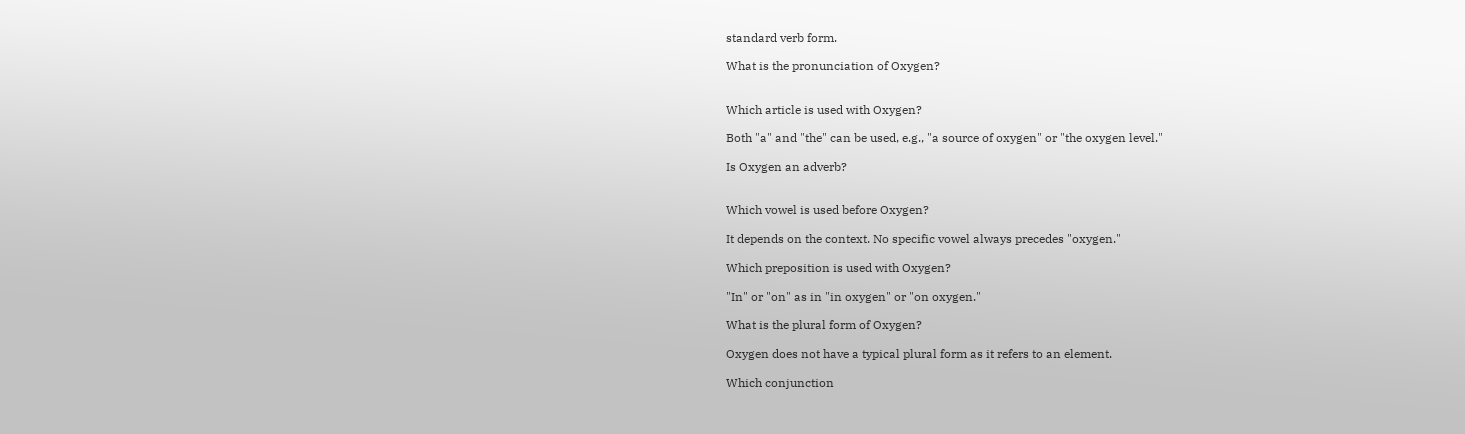standard verb form.

What is the pronunciation of Oxygen?


Which article is used with Oxygen?

Both "a" and "the" can be used, e.g., "a source of oxygen" or "the oxygen level."

Is Oxygen an adverb?


Which vowel is used before Oxygen?

It depends on the context. No specific vowel always precedes "oxygen."

Which preposition is used with Oxygen?

"In" or "on" as in "in oxygen" or "on oxygen."

What is the plural form of Oxygen?

Oxygen does not have a typical plural form as it refers to an element.

Which conjunction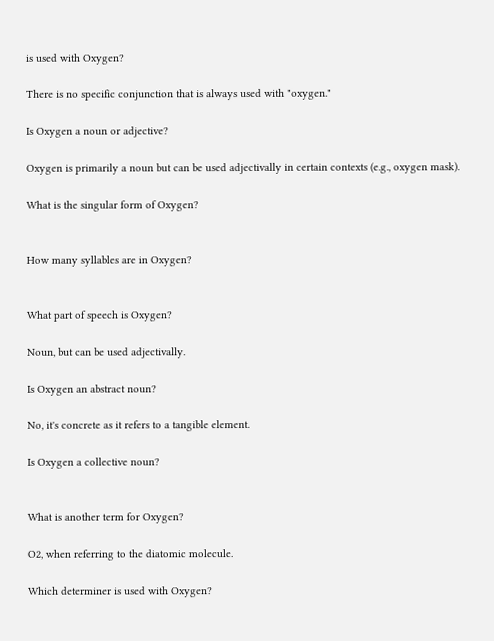is used with Oxygen?

There is no specific conjunction that is always used with "oxygen."

Is Oxygen a noun or adjective?

Oxygen is primarily a noun but can be used adjectivally in certain contexts (e.g., oxygen mask).

What is the singular form of Oxygen?


How many syllables are in Oxygen?


What part of speech is Oxygen?

Noun, but can be used adjectivally.

Is Oxygen an abstract noun?

No, it's concrete as it refers to a tangible element.

Is Oxygen a collective noun?


What is another term for Oxygen?

O2, when referring to the diatomic molecule.

Which determiner is used with Oxygen?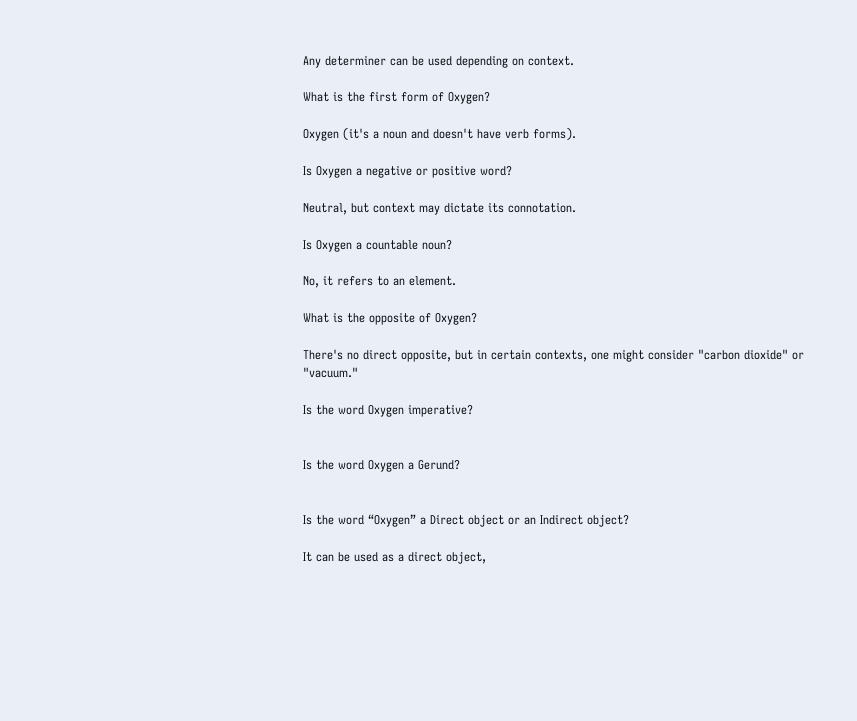Any determiner can be used depending on context.

What is the first form of Oxygen?

Oxygen (it's a noun and doesn't have verb forms).

Is Oxygen a negative or positive word?

Neutral, but context may dictate its connotation.

Is Oxygen a countable noun?

No, it refers to an element.

What is the opposite of Oxygen?

There's no direct opposite, but in certain contexts, one might consider "carbon dioxide" or "vacuum."

Is the word Oxygen imperative?


Is the word Oxygen a Gerund?


Is the word “Oxygen” a Direct object or an Indirect object?

It can be used as a direct object,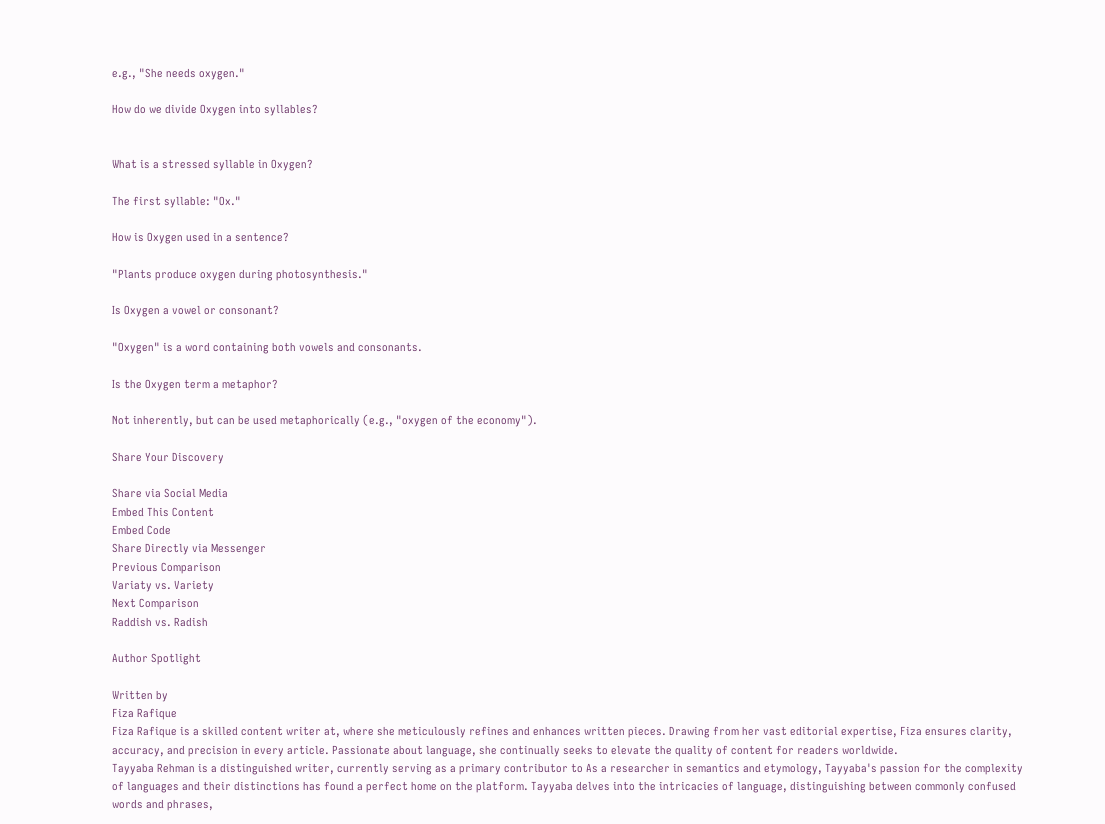e.g., "She needs oxygen."

How do we divide Oxygen into syllables?


What is a stressed syllable in Oxygen?

The first syllable: "Ox."

How is Oxygen used in a sentence?

"Plants produce oxygen during photosynthesis."

Is Oxygen a vowel or consonant?

"Oxygen" is a word containing both vowels and consonants.

Is the Oxygen term a metaphor?

Not inherently, but can be used metaphorically (e.g., "oxygen of the economy").

Share Your Discovery

Share via Social Media
Embed This Content
Embed Code
Share Directly via Messenger
Previous Comparison
Variaty vs. Variety
Next Comparison
Raddish vs. Radish

Author Spotlight

Written by
Fiza Rafique
Fiza Rafique is a skilled content writer at, where she meticulously refines and enhances written pieces. Drawing from her vast editorial expertise, Fiza ensures clarity, accuracy, and precision in every article. Passionate about language, she continually seeks to elevate the quality of content for readers worldwide.
Tayyaba Rehman is a distinguished writer, currently serving as a primary contributor to As a researcher in semantics and etymology, Tayyaba's passion for the complexity of languages and their distinctions has found a perfect home on the platform. Tayyaba delves into the intricacies of language, distinguishing between commonly confused words and phrases,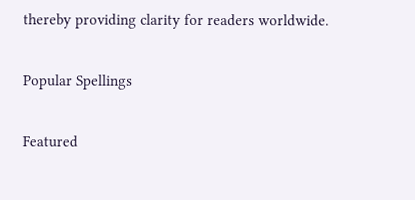thereby providing clarity for readers worldwide.

Popular Spellings

Featured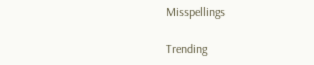Misspellings

Trending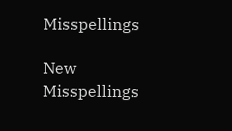Misspellings

New Misspellings